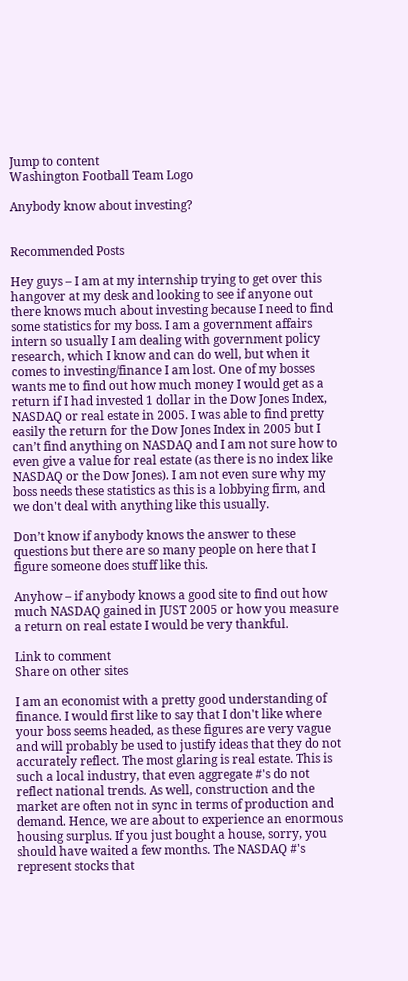Jump to content
Washington Football Team Logo

Anybody know about investing?


Recommended Posts

Hey guys – I am at my internship trying to get over this hangover at my desk and looking to see if anyone out there knows much about investing because I need to find some statistics for my boss. I am a government affairs intern so usually I am dealing with government policy research, which I know and can do well, but when it comes to investing/finance I am lost. One of my bosses wants me to find out how much money I would get as a return if I had invested 1 dollar in the Dow Jones Index, NASDAQ or real estate in 2005. I was able to find pretty easily the return for the Dow Jones Index in 2005 but I can’t find anything on NASDAQ and I am not sure how to even give a value for real estate (as there is no index like NASDAQ or the Dow Jones). I am not even sure why my boss needs these statistics as this is a lobbying firm, and we don't deal with anything like this usually.

Don’t know if anybody knows the answer to these questions but there are so many people on here that I figure someone does stuff like this.

Anyhow – if anybody knows a good site to find out how much NASDAQ gained in JUST 2005 or how you measure a return on real estate I would be very thankful.

Link to comment
Share on other sites

I am an economist with a pretty good understanding of finance. I would first like to say that I don't like where your boss seems headed, as these figures are very vague and will probably be used to justify ideas that they do not accurately reflect. The most glaring is real estate. This is such a local industry, that even aggregate #'s do not reflect national trends. As well, construction and the market are often not in sync in terms of production and demand. Hence, we are about to experience an enormous housing surplus. If you just bought a house, sorry, you should have waited a few months. The NASDAQ #'s represent stocks that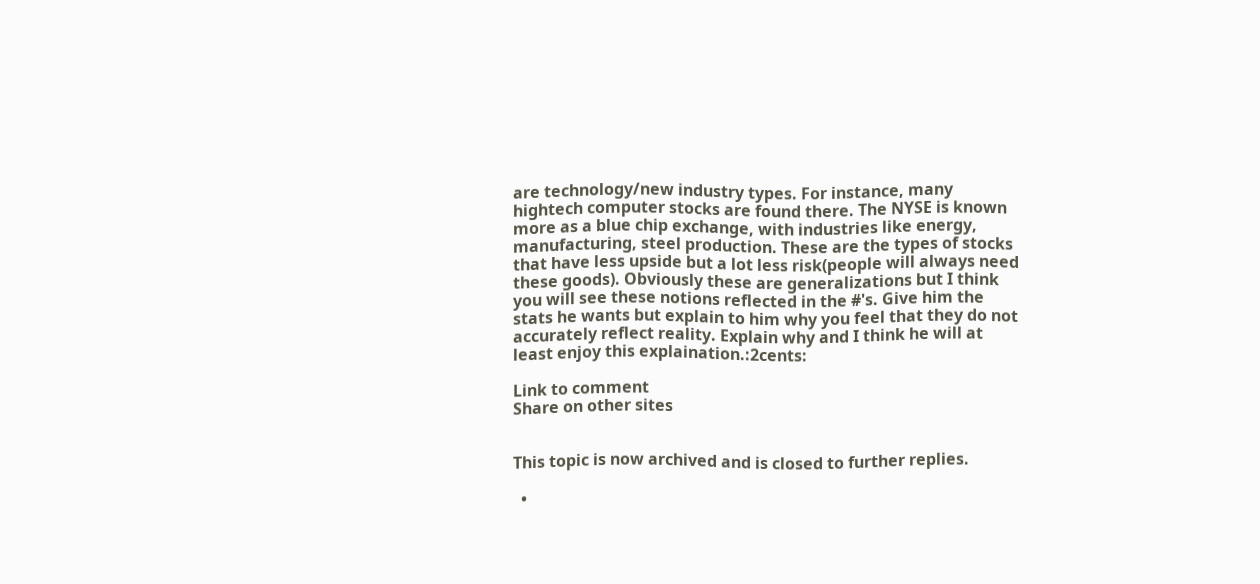are technology/new industry types. For instance, many hightech computer stocks are found there. The NYSE is known more as a blue chip exchange, with industries like energy, manufacturing, steel production. These are the types of stocks that have less upside but a lot less risk(people will always need these goods). Obviously these are generalizations but I think you will see these notions reflected in the #'s. Give him the stats he wants but explain to him why you feel that they do not accurately reflect reality. Explain why and I think he will at least enjoy this explaination.:2cents:

Link to comment
Share on other sites


This topic is now archived and is closed to further replies.

  •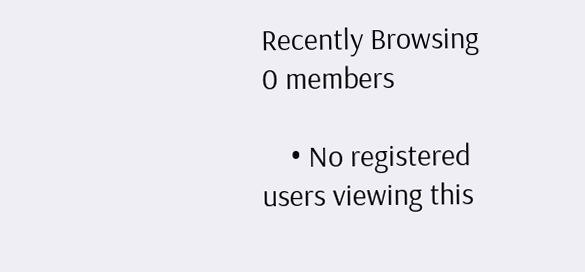Recently Browsing   0 members

    • No registered users viewing this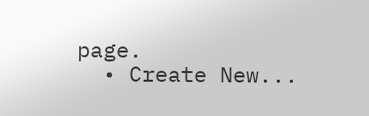page.
  • Create New...